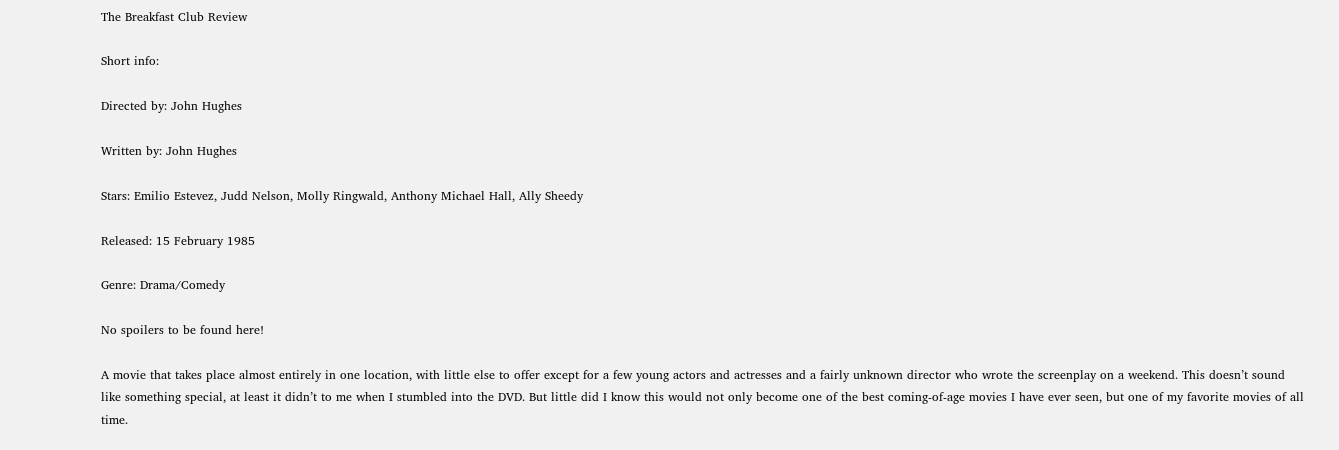The Breakfast Club Review

Short info:

Directed by: John Hughes

Written by: John Hughes

Stars: Emilio Estevez, Judd Nelson, Molly Ringwald, Anthony Michael Hall, Ally Sheedy

Released: 15 February 1985

Genre: Drama/Comedy

No spoilers to be found here!

A movie that takes place almost entirely in one location, with little else to offer except for a few young actors and actresses and a fairly unknown director who wrote the screenplay on a weekend. This doesn’t sound like something special, at least it didn’t to me when I stumbled into the DVD. But little did I know this would not only become one of the best coming-of-age movies I have ever seen, but one of my favorite movies of all time.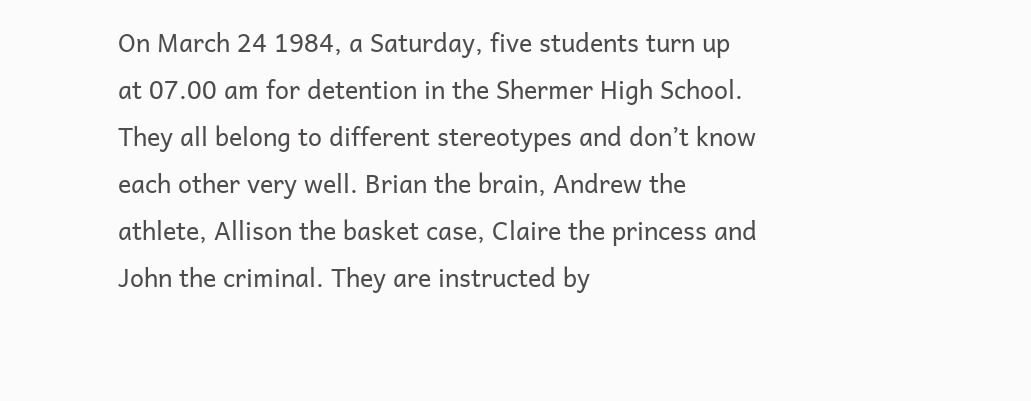On March 24 1984, a Saturday, five students turn up at 07.00 am for detention in the Shermer High School. They all belong to different stereotypes and don’t know each other very well. Brian the brain, Andrew the athlete, Allison the basket case, Claire the princess and John the criminal. They are instructed by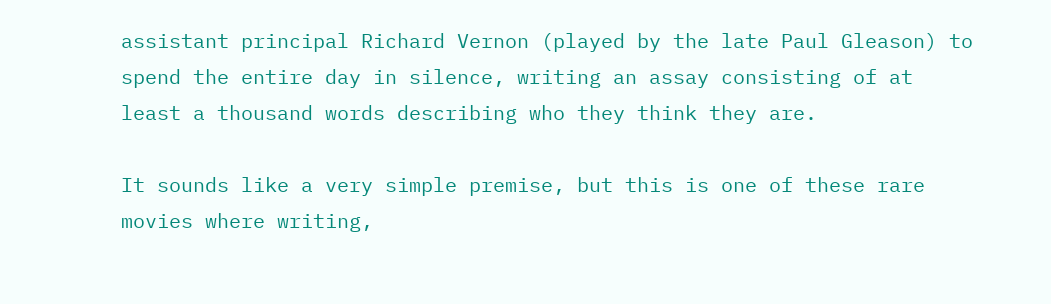assistant principal Richard Vernon (played by the late Paul Gleason) to spend the entire day in silence, writing an assay consisting of at least a thousand words describing who they think they are.

It sounds like a very simple premise, but this is one of these rare movies where writing,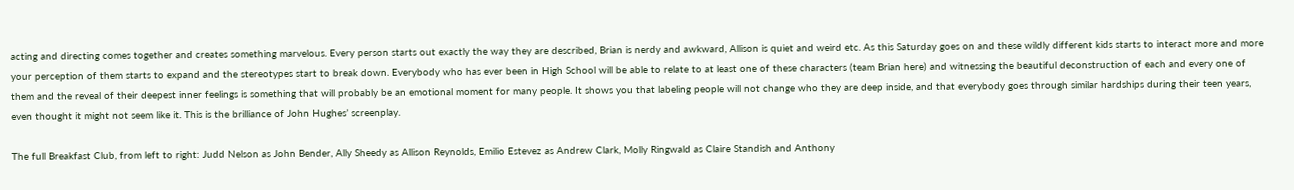acting and directing comes together and creates something marvelous. Every person starts out exactly the way they are described, Brian is nerdy and awkward, Allison is quiet and weird etc. As this Saturday goes on and these wildly different kids starts to interact more and more your perception of them starts to expand and the stereotypes start to break down. Everybody who has ever been in High School will be able to relate to at least one of these characters (team Brian here) and witnessing the beautiful deconstruction of each and every one of them and the reveal of their deepest inner feelings is something that will probably be an emotional moment for many people. It shows you that labeling people will not change who they are deep inside, and that everybody goes through similar hardships during their teen years, even thought it might not seem like it. This is the brilliance of John Hughes’ screenplay.

The full Breakfast Club, from left to right: Judd Nelson as John Bender, Ally Sheedy as Allison Reynolds, Emilio Estevez as Andrew Clark, Molly Ringwald as Claire Standish and Anthony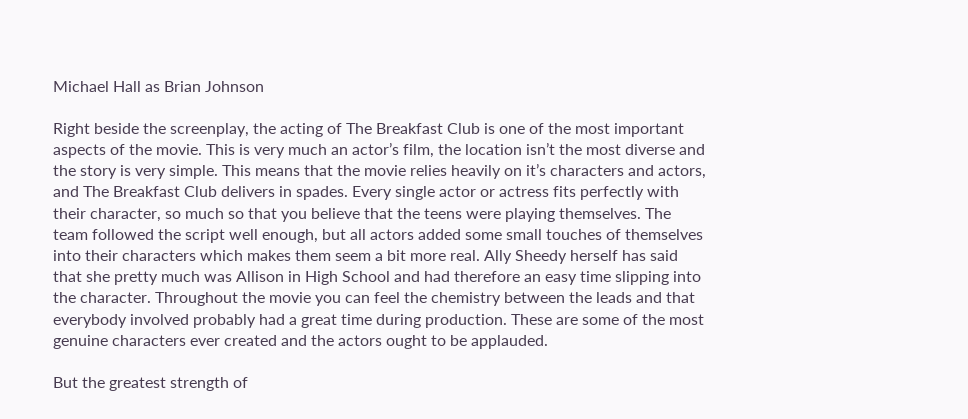Michael Hall as Brian Johnson

Right beside the screenplay, the acting of The Breakfast Club is one of the most important aspects of the movie. This is very much an actor’s film, the location isn’t the most diverse and the story is very simple. This means that the movie relies heavily on it’s characters and actors, and The Breakfast Club delivers in spades. Every single actor or actress fits perfectly with their character, so much so that you believe that the teens were playing themselves. The team followed the script well enough, but all actors added some small touches of themselves into their characters which makes them seem a bit more real. Ally Sheedy herself has said that she pretty much was Allison in High School and had therefore an easy time slipping into the character. Throughout the movie you can feel the chemistry between the leads and that everybody involved probably had a great time during production. These are some of the most genuine characters ever created and the actors ought to be applauded.

But the greatest strength of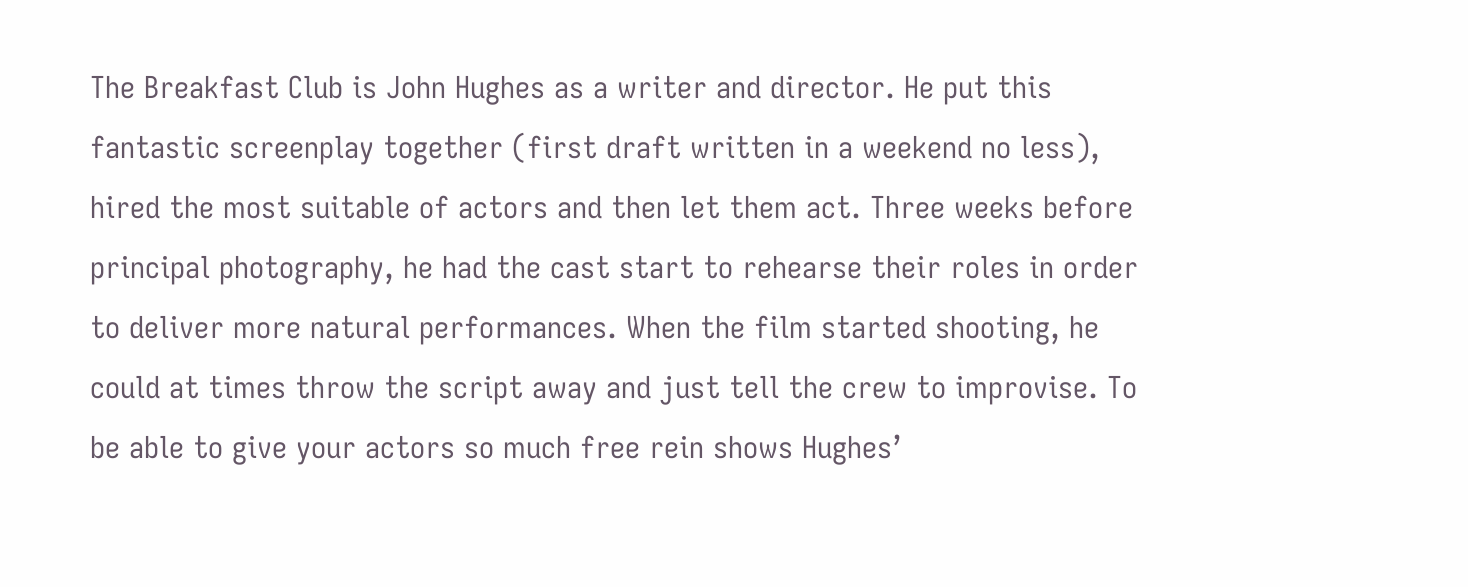The Breakfast Club is John Hughes as a writer and director. He put this fantastic screenplay together (first draft written in a weekend no less), hired the most suitable of actors and then let them act. Three weeks before principal photography, he had the cast start to rehearse their roles in order to deliver more natural performances. When the film started shooting, he could at times throw the script away and just tell the crew to improvise. To be able to give your actors so much free rein shows Hughes’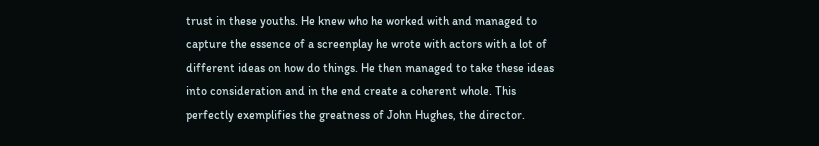trust in these youths. He knew who he worked with and managed to capture the essence of a screenplay he wrote with actors with a lot of different ideas on how do things. He then managed to take these ideas into consideration and in the end create a coherent whole. This perfectly exemplifies the greatness of John Hughes, the director.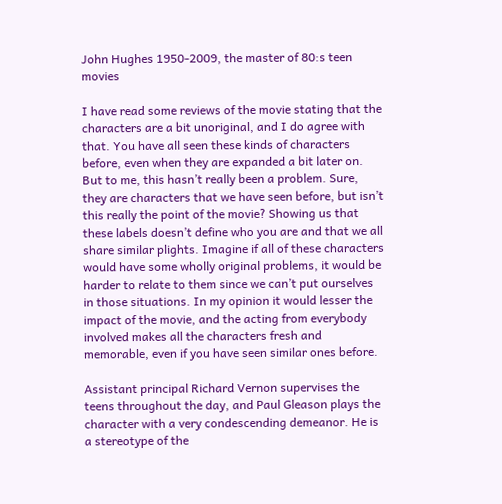John Hughes 1950-2009, the master of 80:s teen movies

I have read some reviews of the movie stating that the characters are a bit unoriginal, and I do agree with that. You have all seen these kinds of characters before, even when they are expanded a bit later on. But to me, this hasn’t really been a problem. Sure, they are characters that we have seen before, but isn’t this really the point of the movie? Showing us that these labels doesn’t define who you are and that we all share similar plights. Imagine if all of these characters would have some wholly original problems, it would be harder to relate to them since we can’t put ourselves in those situations. In my opinion it would lesser the impact of the movie, and the acting from everybody involved makes all the characters fresh and memorable, even if you have seen similar ones before.

Assistant principal Richard Vernon supervises the teens throughout the day, and Paul Gleason plays the character with a very condescending demeanor. He is a stereotype of the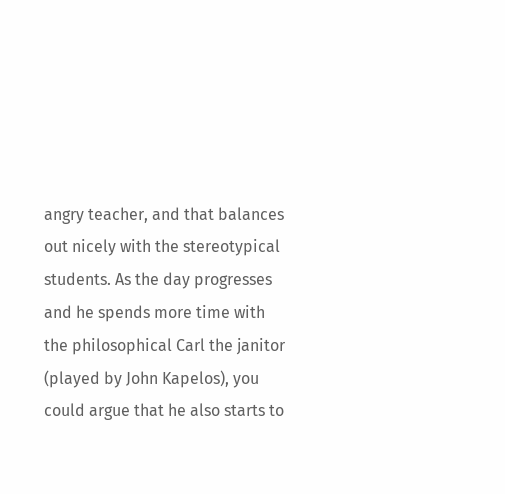angry teacher, and that balances out nicely with the stereotypical students. As the day progresses and he spends more time with the philosophical Carl the janitor (played by John Kapelos), you could argue that he also starts to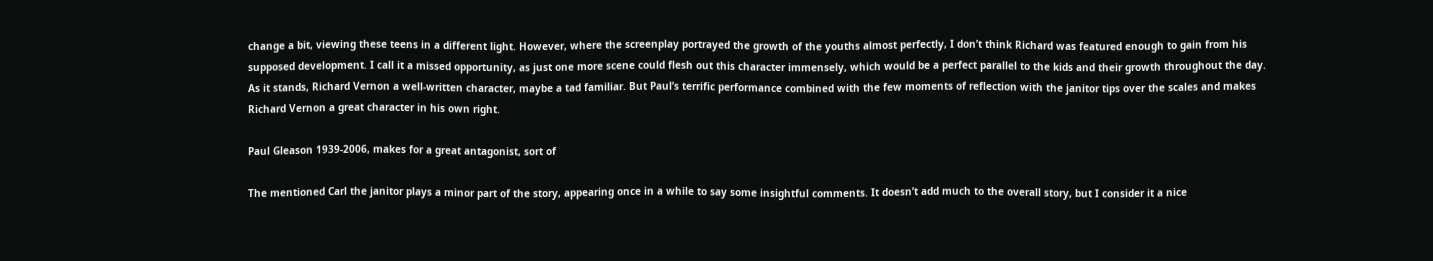change a bit, viewing these teens in a different light. However, where the screenplay portrayed the growth of the youths almost perfectly, I don’t think Richard was featured enough to gain from his supposed development. I call it a missed opportunity, as just one more scene could flesh out this character immensely, which would be a perfect parallel to the kids and their growth throughout the day. As it stands, Richard Vernon a well-written character, maybe a tad familiar. But Paul’s terrific performance combined with the few moments of reflection with the janitor tips over the scales and makes Richard Vernon a great character in his own right.

Paul Gleason 1939-2006, makes for a great antagonist, sort of

The mentioned Carl the janitor plays a minor part of the story, appearing once in a while to say some insightful comments. It doesn’t add much to the overall story, but I consider it a nice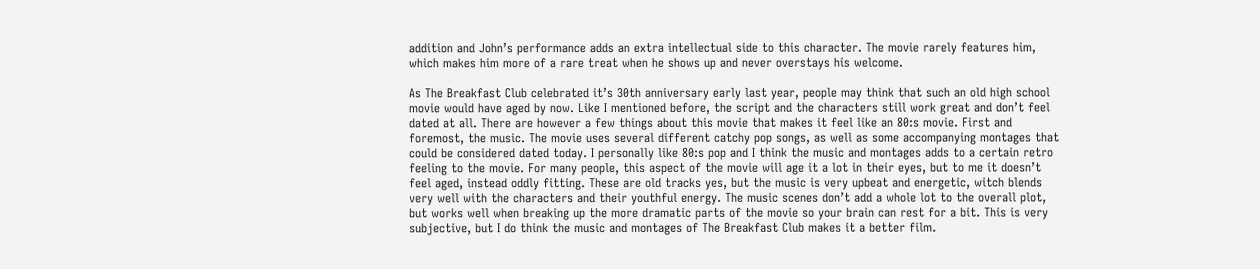addition and John’s performance adds an extra intellectual side to this character. The movie rarely features him, which makes him more of a rare treat when he shows up and never overstays his welcome.

As The Breakfast Club celebrated it’s 30th anniversary early last year, people may think that such an old high school movie would have aged by now. Like I mentioned before, the script and the characters still work great and don’t feel dated at all. There are however a few things about this movie that makes it feel like an 80:s movie. First and foremost, the music. The movie uses several different catchy pop songs, as well as some accompanying montages that could be considered dated today. I personally like 80:s pop and I think the music and montages adds to a certain retro feeling to the movie. For many people, this aspect of the movie will age it a lot in their eyes, but to me it doesn’t feel aged, instead oddly fitting. These are old tracks yes, but the music is very upbeat and energetic, witch blends very well with the characters and their youthful energy. The music scenes don’t add a whole lot to the overall plot, but works well when breaking up the more dramatic parts of the movie so your brain can rest for a bit. This is very subjective, but I do think the music and montages of The Breakfast Club makes it a better film.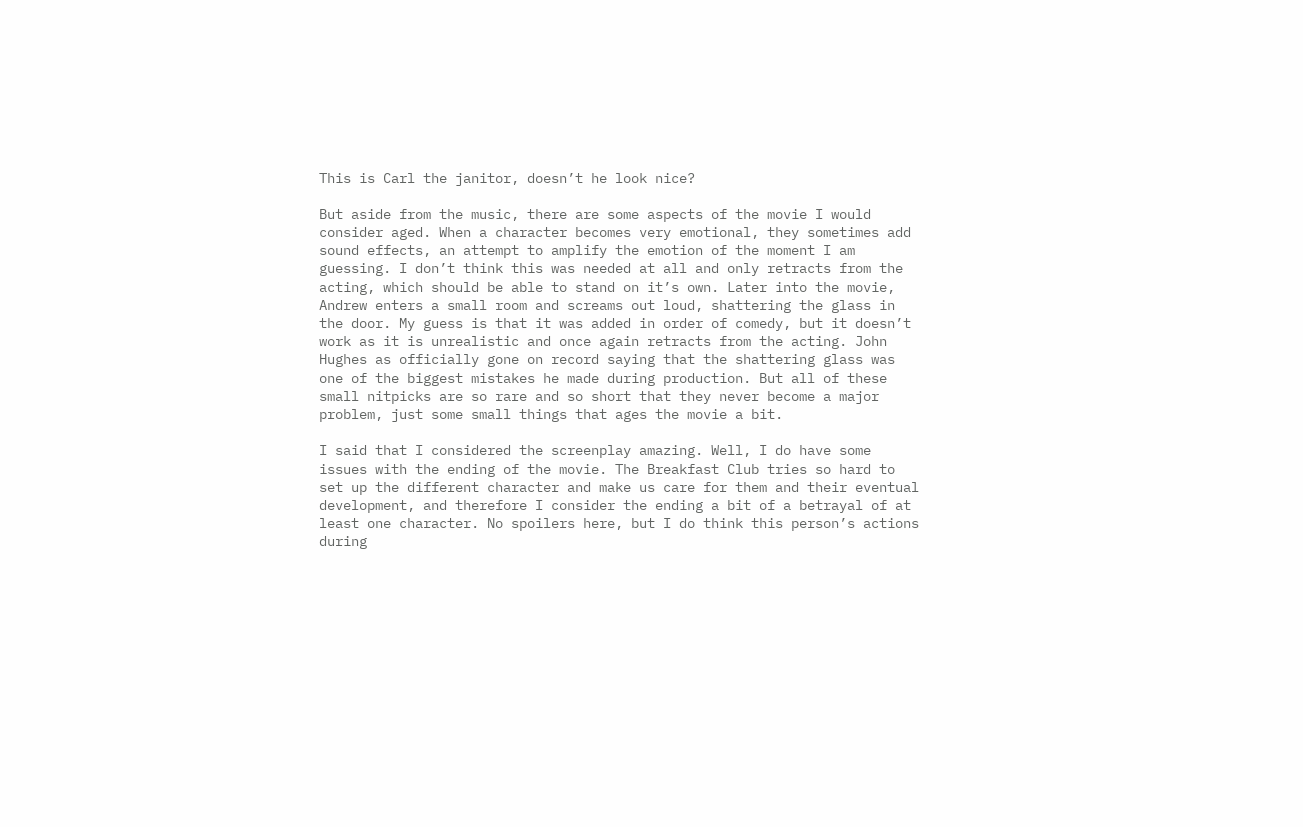This is Carl the janitor, doesn’t he look nice?

But aside from the music, there are some aspects of the movie I would consider aged. When a character becomes very emotional, they sometimes add sound effects, an attempt to amplify the emotion of the moment I am guessing. I don’t think this was needed at all and only retracts from the acting, which should be able to stand on it’s own. Later into the movie, Andrew enters a small room and screams out loud, shattering the glass in the door. My guess is that it was added in order of comedy, but it doesn’t work as it is unrealistic and once again retracts from the acting. John Hughes as officially gone on record saying that the shattering glass was one of the biggest mistakes he made during production. But all of these small nitpicks are so rare and so short that they never become a major problem, just some small things that ages the movie a bit.

I said that I considered the screenplay amazing. Well, I do have some issues with the ending of the movie. The Breakfast Club tries so hard to set up the different character and make us care for them and their eventual development, and therefore I consider the ending a bit of a betrayal of at least one character. No spoilers here, but I do think this person’s actions during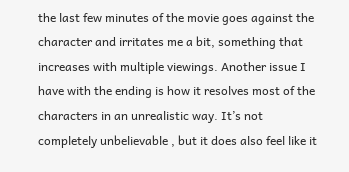the last few minutes of the movie goes against the character and irritates me a bit, something that increases with multiple viewings. Another issue I have with the ending is how it resolves most of the characters in an unrealistic way. It’s not completely unbelievable , but it does also feel like it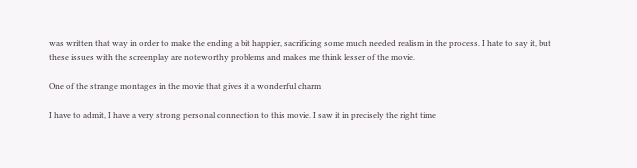was written that way in order to make the ending a bit happier, sacrificing some much needed realism in the process. I hate to say it, but these issues with the screenplay are noteworthy problems and makes me think lesser of the movie.

One of the strange montages in the movie that gives it a wonderful charm

I have to admit, I have a very strong personal connection to this movie. I saw it in precisely the right time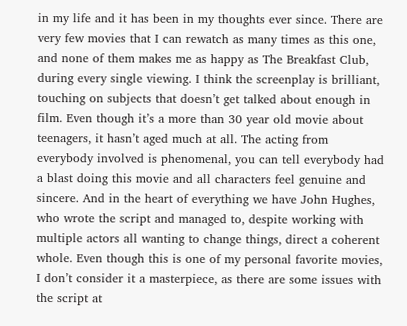in my life and it has been in my thoughts ever since. There are very few movies that I can rewatch as many times as this one, and none of them makes me as happy as The Breakfast Club, during every single viewing. I think the screenplay is brilliant, touching on subjects that doesn’t get talked about enough in film. Even though it’s a more than 30 year old movie about teenagers, it hasn’t aged much at all. The acting from everybody involved is phenomenal, you can tell everybody had a blast doing this movie and all characters feel genuine and sincere. And in the heart of everything we have John Hughes, who wrote the script and managed to, despite working with multiple actors all wanting to change things, direct a coherent whole. Even though this is one of my personal favorite movies, I don’t consider it a masterpiece, as there are some issues with the script at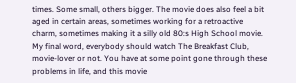times. Some small, others bigger. The movie does also feel a bit aged in certain areas, sometimes working for a retroactive charm, sometimes making it a silly old 80:s High School movie. My final word, everybody should watch The Breakfast Club, movie-lover or not. You have at some point gone through these problems in life, and this movie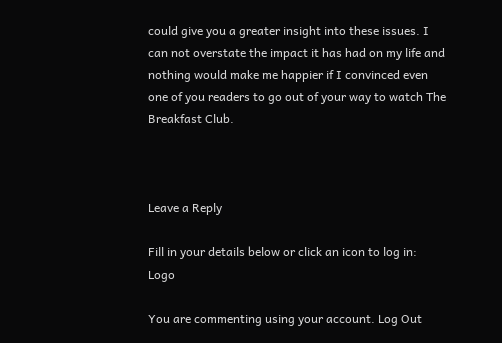could give you a greater insight into these issues. I can not overstate the impact it has had on my life and nothing would make me happier if I convinced even one of you readers to go out of your way to watch The Breakfast Club.



Leave a Reply

Fill in your details below or click an icon to log in: Logo

You are commenting using your account. Log Out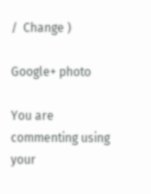/  Change )

Google+ photo

You are commenting using your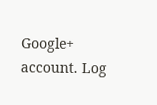Google+ account. Log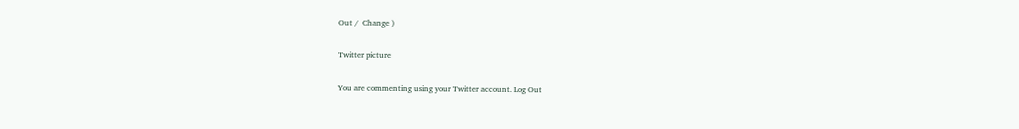Out /  Change )

Twitter picture

You are commenting using your Twitter account. Log Out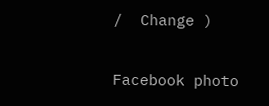/  Change )

Facebook photo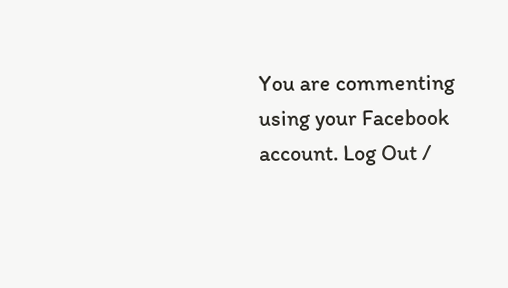You are commenting using your Facebook account. Log Out /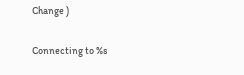Change )

Connecting to %s